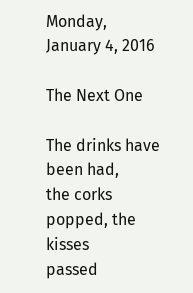Monday, January 4, 2016

The Next One

The drinks have been had,
the corks popped, the kisses
passed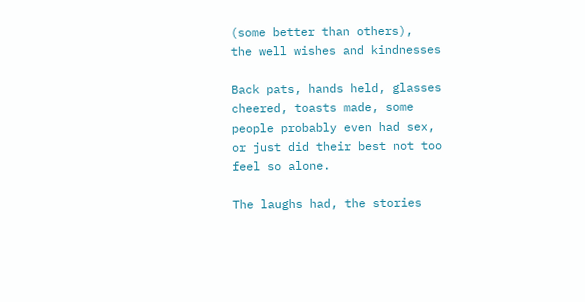(some better than others),
the well wishes and kindnesses

Back pats, hands held, glasses
cheered, toasts made, some
people probably even had sex,
or just did their best not too
feel so alone.

The laughs had, the stories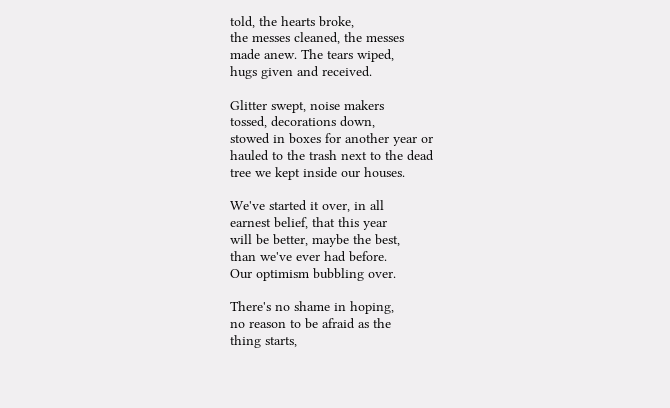told, the hearts broke,
the messes cleaned, the messes
made anew. The tears wiped,
hugs given and received.

Glitter swept, noise makers
tossed, decorations down,
stowed in boxes for another year or
hauled to the trash next to the dead
tree we kept inside our houses.

We've started it over, in all
earnest belief, that this year
will be better, maybe the best,
than we've ever had before.
Our optimism bubbling over.

There's no shame in hoping,
no reason to be afraid as the
thing starts,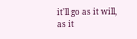it'll go as it will,
as it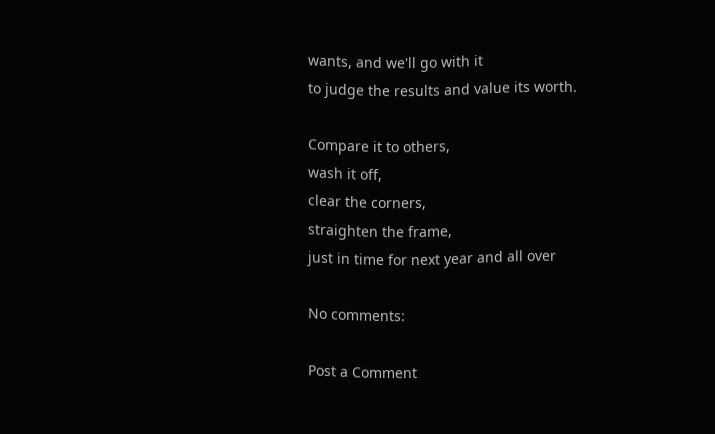wants, and we'll go with it
to judge the results and value its worth.

Compare it to others,
wash it off,
clear the corners,
straighten the frame,
just in time for next year and all over

No comments:

Post a Comment